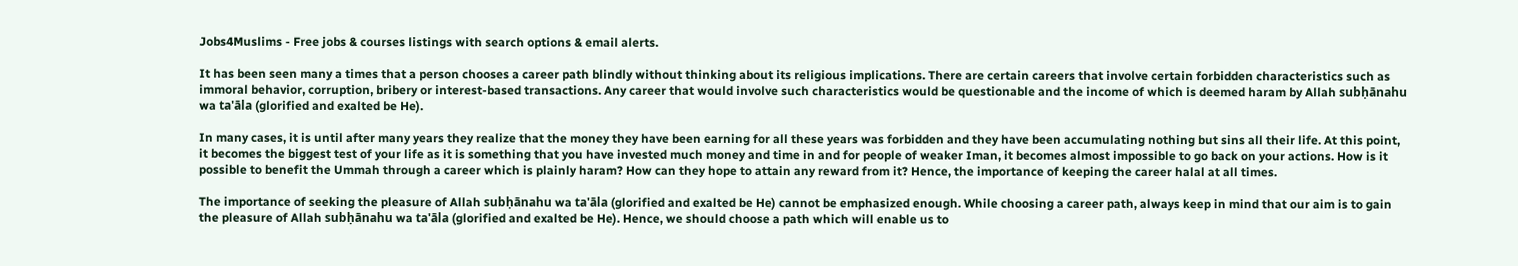Jobs4Muslims - Free jobs & courses listings with search options & email alerts.

It has been seen many a times that a person chooses a career path blindly without thinking about its religious implications. There are certain careers that involve certain forbidden characteristics such as immoral behavior, corruption, bribery or interest-based transactions. Any career that would involve such characteristics would be questionable and the income of which is deemed haram by Allah subḥānahu wa ta'āla (glorified and exalted be He).

In many cases, it is until after many years they realize that the money they have been earning for all these years was forbidden and they have been accumulating nothing but sins all their life. At this point, it becomes the biggest test of your life as it is something that you have invested much money and time in and for people of weaker Iman, it becomes almost impossible to go back on your actions. How is it possible to benefit the Ummah through a career which is plainly haram? How can they hope to attain any reward from it? Hence, the importance of keeping the career halal at all times.

The importance of seeking the pleasure of Allah subḥānahu wa ta'āla (glorified and exalted be He) cannot be emphasized enough. While choosing a career path, always keep in mind that our aim is to gain the pleasure of Allah subḥānahu wa ta'āla (glorified and exalted be He). Hence, we should choose a path which will enable us to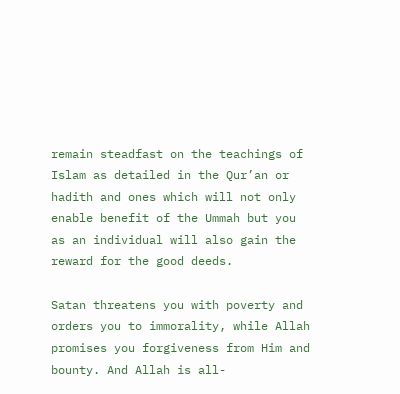remain steadfast on the teachings of Islam as detailed in the Qur’an or hadith and ones which will not only enable benefit of the Ummah but you as an individual will also gain the reward for the good deeds.

Satan threatens you with poverty and orders you to immorality, while Allah promises you forgiveness from Him and bounty. And Allah is all-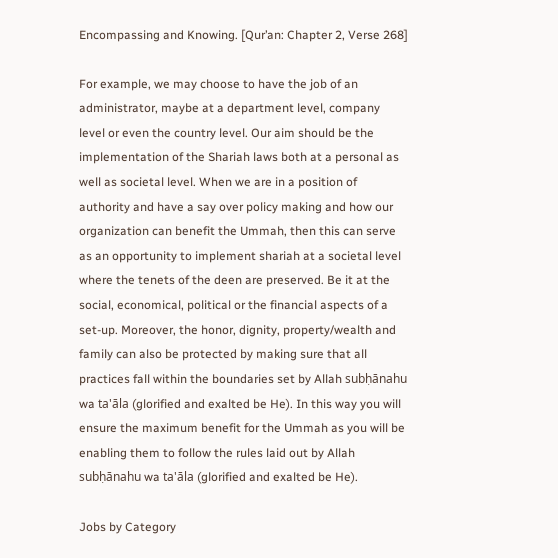Encompassing and Knowing. [Qur’an: Chapter 2, Verse 268]

For example, we may choose to have the job of an administrator, maybe at a department level, company level or even the country level. Our aim should be the implementation of the Shariah laws both at a personal as well as societal level. When we are in a position of authority and have a say over policy making and how our organization can benefit the Ummah, then this can serve as an opportunity to implement shariah at a societal level where the tenets of the deen are preserved. Be it at the social, economical, political or the financial aspects of a set-up. Moreover, the honor, dignity, property/wealth and family can also be protected by making sure that all practices fall within the boundaries set by Allah subḥānahu wa ta'āla (glorified and exalted be He). In this way you will ensure the maximum benefit for the Ummah as you will be enabling them to follow the rules laid out by Allah subḥānahu wa ta'āla (glorified and exalted be He).

Jobs by Category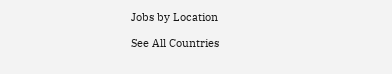Jobs by Location

See All Countries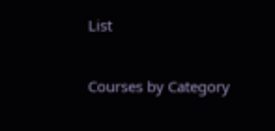List

Courses by Category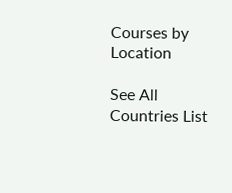Courses by Location

See All Countries List